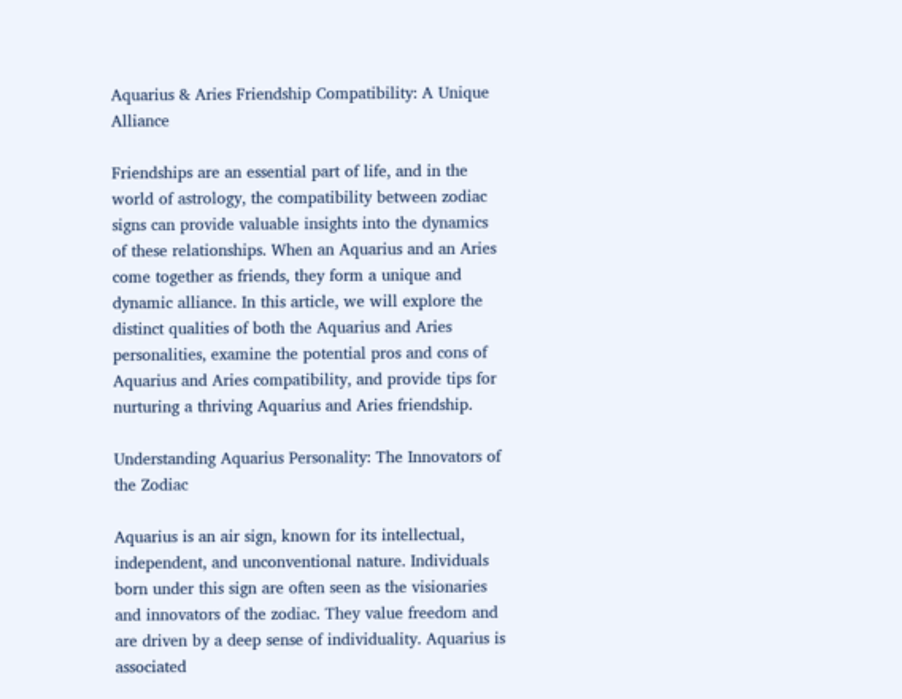Aquarius & Aries Friendship Compatibility: A Unique Alliance

Friendships are an essential part of life, and in the world of astrology, the compatibility between zodiac signs can provide valuable insights into the dynamics of these relationships. When an Aquarius and an Aries come together as friends, they form a unique and dynamic alliance. In this article, we will explore the distinct qualities of both the Aquarius and Aries personalities, examine the potential pros and cons of Aquarius and Aries compatibility, and provide tips for nurturing a thriving Aquarius and Aries friendship.

Understanding Aquarius Personality: The Innovators of the Zodiac

Aquarius is an air sign, known for its intellectual, independent, and unconventional nature. Individuals born under this sign are often seen as the visionaries and innovators of the zodiac. They value freedom and are driven by a deep sense of individuality. Aquarius is associated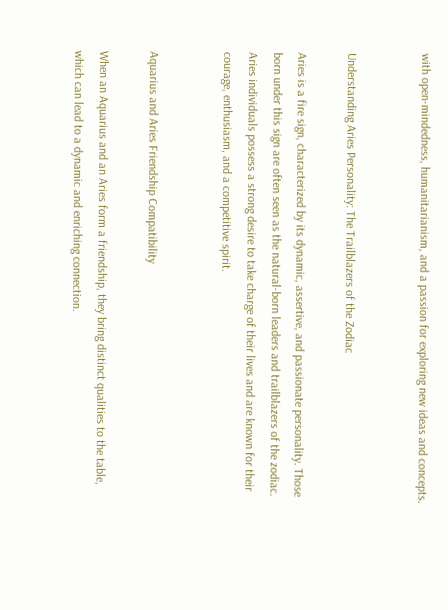with open-mindedness, humanitarianism, and a passion for exploring new ideas and concepts.


Understanding Aries Personality: The Trailblazers of the Zodiac

Aries is a fire sign, characterized by its dynamic, assertive, and passionate personality. Those born under this sign are often seen as the natural-born leaders and trailblazers of the zodiac. Aries individuals possess a strong desire to take charge of their lives and are known for their courage, enthusiasm, and a competitive spirit.


Aquarius and Aries Friendship Compatibility

When an Aquarius and an Aries form a friendship, they bring distinct qualities to the table, which can lead to a dynamic and enriching connection.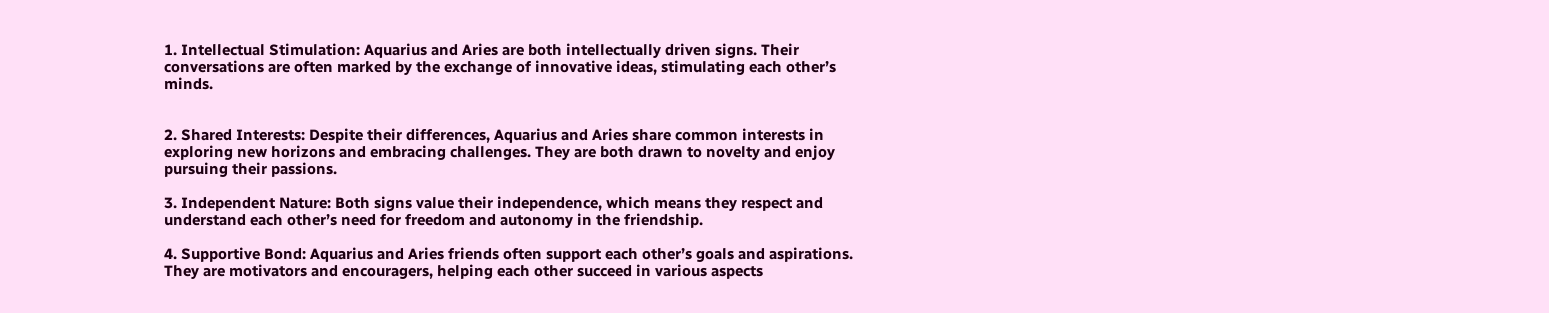1. Intellectual Stimulation: Aquarius and Aries are both intellectually driven signs. Their conversations are often marked by the exchange of innovative ideas, stimulating each other’s minds.


2. Shared Interests: Despite their differences, Aquarius and Aries share common interests in exploring new horizons and embracing challenges. They are both drawn to novelty and enjoy pursuing their passions.

3. Independent Nature: Both signs value their independence, which means they respect and understand each other’s need for freedom and autonomy in the friendship.

4. Supportive Bond: Aquarius and Aries friends often support each other’s goals and aspirations. They are motivators and encouragers, helping each other succeed in various aspects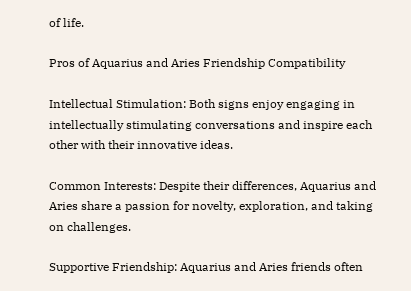of life.

Pros of Aquarius and Aries Friendship Compatibility

Intellectual Stimulation: Both signs enjoy engaging in intellectually stimulating conversations and inspire each other with their innovative ideas.

Common Interests: Despite their differences, Aquarius and Aries share a passion for novelty, exploration, and taking on challenges.

Supportive Friendship: Aquarius and Aries friends often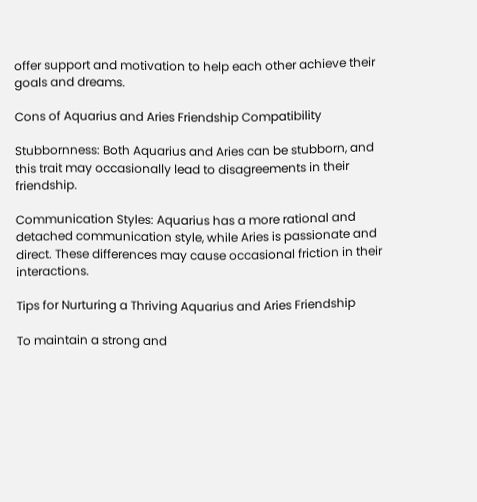offer support and motivation to help each other achieve their goals and dreams.

Cons of Aquarius and Aries Friendship Compatibility

Stubbornness: Both Aquarius and Aries can be stubborn, and this trait may occasionally lead to disagreements in their friendship.

Communication Styles: Aquarius has a more rational and detached communication style, while Aries is passionate and direct. These differences may cause occasional friction in their interactions.

Tips for Nurturing a Thriving Aquarius and Aries Friendship

To maintain a strong and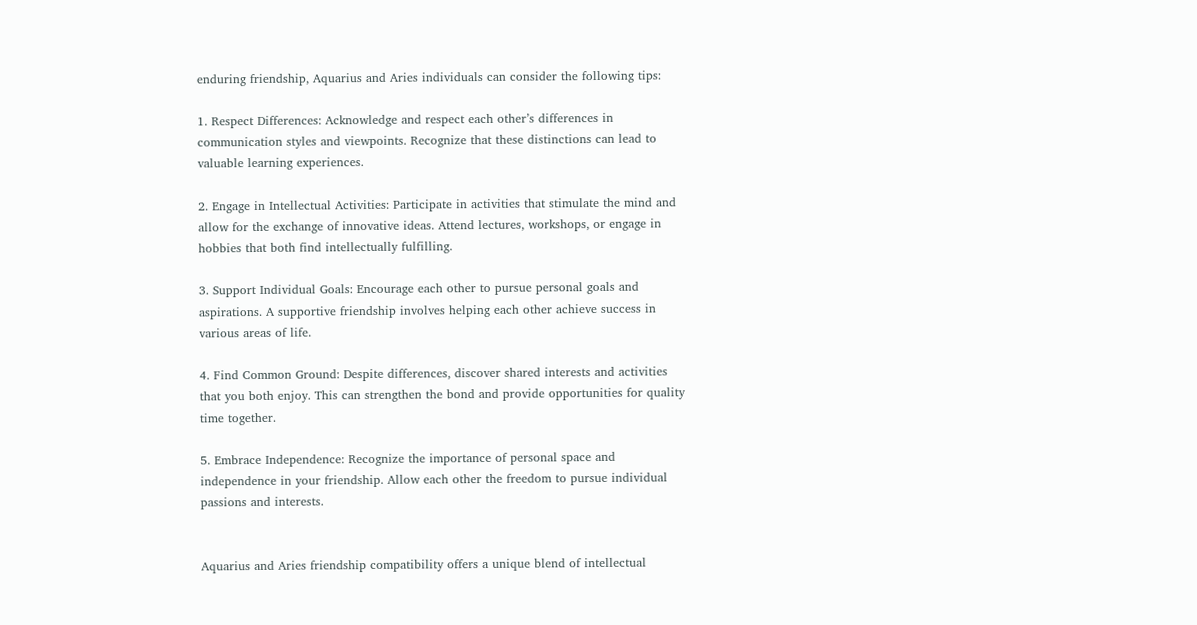enduring friendship, Aquarius and Aries individuals can consider the following tips:

1. Respect Differences: Acknowledge and respect each other’s differences in communication styles and viewpoints. Recognize that these distinctions can lead to valuable learning experiences.

2. Engage in Intellectual Activities: Participate in activities that stimulate the mind and allow for the exchange of innovative ideas. Attend lectures, workshops, or engage in hobbies that both find intellectually fulfilling.

3. Support Individual Goals: Encourage each other to pursue personal goals and aspirations. A supportive friendship involves helping each other achieve success in various areas of life.

4. Find Common Ground: Despite differences, discover shared interests and activities that you both enjoy. This can strengthen the bond and provide opportunities for quality time together.

5. Embrace Independence: Recognize the importance of personal space and independence in your friendship. Allow each other the freedom to pursue individual passions and interests.


Aquarius and Aries friendship compatibility offers a unique blend of intellectual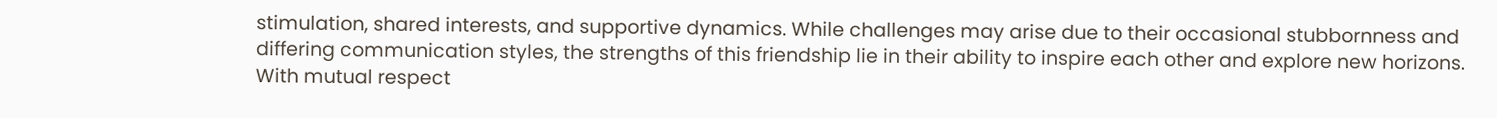stimulation, shared interests, and supportive dynamics. While challenges may arise due to their occasional stubbornness and differing communication styles, the strengths of this friendship lie in their ability to inspire each other and explore new horizons. With mutual respect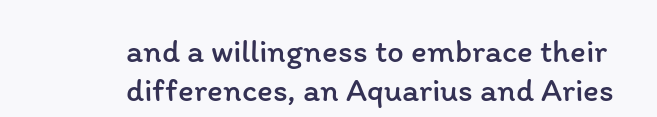and a willingness to embrace their differences, an Aquarius and Aries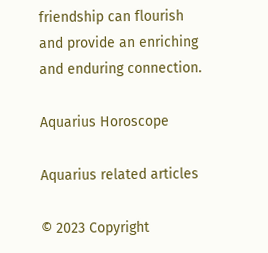friendship can flourish and provide an enriching and enduring connection.

Aquarius Horoscope

Aquarius related articles

© 2023 Copyright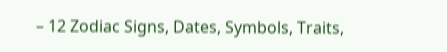– 12 Zodiac Signs, Dates, Symbols, Traits,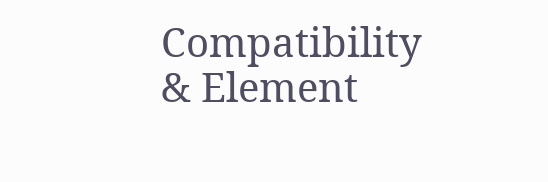Compatibility & Element